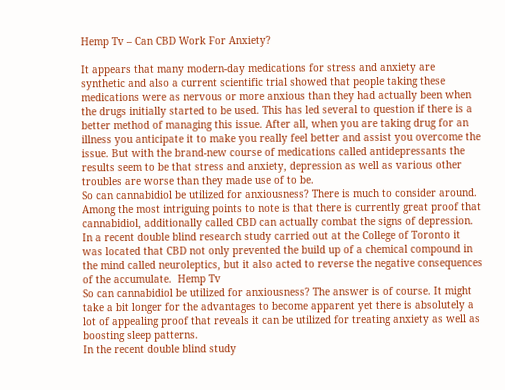Hemp Tv – Can CBD Work For Anxiety?

It appears that many modern-day medications for stress and anxiety are synthetic and also a current scientific trial showed that people taking these medications were as nervous or more anxious than they had actually been when the drugs initially started to be used. This has led several to question if there is a better method of managing this issue. After all, when you are taking drug for an illness you anticipate it to make you really feel better and assist you overcome the issue. But with the brand-new course of medications called antidepressants the results seem to be that stress and anxiety, depression as well as various other troubles are worse than they made use of to be.
So can cannabidiol be utilized for anxiousness? There is much to consider around. Among the most intriguing points to note is that there is currently great proof that cannabidiol, additionally called CBD can actually combat the signs of depression. In a recent double blind research study carried out at the College of Toronto it was located that CBD not only prevented the build up of a chemical compound in the mind called neuroleptics, but it also acted to reverse the negative consequences of the accumulate.  Hemp Tv
So can cannabidiol be utilized for anxiousness? The answer is of course. It might take a bit longer for the advantages to become apparent yet there is absolutely a lot of appealing proof that reveals it can be utilized for treating anxiety as well as boosting sleep patterns.
In the recent double blind study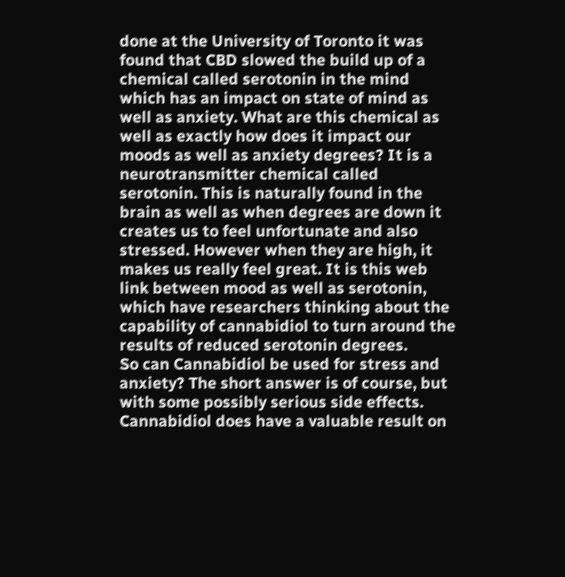done at the University of Toronto it was found that CBD slowed the build up of a chemical called serotonin in the mind which has an impact on state of mind as well as anxiety. What are this chemical as well as exactly how does it impact our moods as well as anxiety degrees? It is a neurotransmitter chemical called serotonin. This is naturally found in the brain as well as when degrees are down it creates us to feel unfortunate and also stressed. However when they are high, it makes us really feel great. It is this web link between mood as well as serotonin, which have researchers thinking about the capability of cannabidiol to turn around the results of reduced serotonin degrees.
So can Cannabidiol be used for stress and anxiety? The short answer is of course, but with some possibly serious side effects. Cannabidiol does have a valuable result on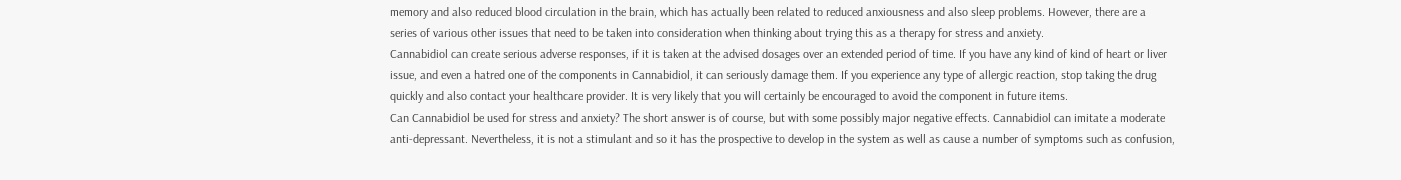memory and also reduced blood circulation in the brain, which has actually been related to reduced anxiousness and also sleep problems. However, there are a series of various other issues that need to be taken into consideration when thinking about trying this as a therapy for stress and anxiety.
Cannabidiol can create serious adverse responses, if it is taken at the advised dosages over an extended period of time. If you have any kind of kind of heart or liver issue, and even a hatred one of the components in Cannabidiol, it can seriously damage them. If you experience any type of allergic reaction, stop taking the drug quickly and also contact your healthcare provider. It is very likely that you will certainly be encouraged to avoid the component in future items.
Can Cannabidiol be used for stress and anxiety? The short answer is of course, but with some possibly major negative effects. Cannabidiol can imitate a moderate anti-depressant. Nevertheless, it is not a stimulant and so it has the prospective to develop in the system as well as cause a number of symptoms such as confusion,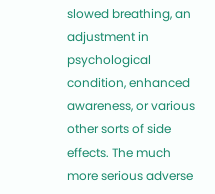slowed breathing, an adjustment in psychological condition, enhanced awareness, or various other sorts of side effects. The much more serious adverse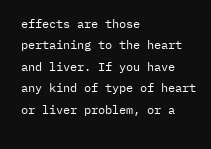effects are those pertaining to the heart and liver. If you have any kind of type of heart or liver problem, or a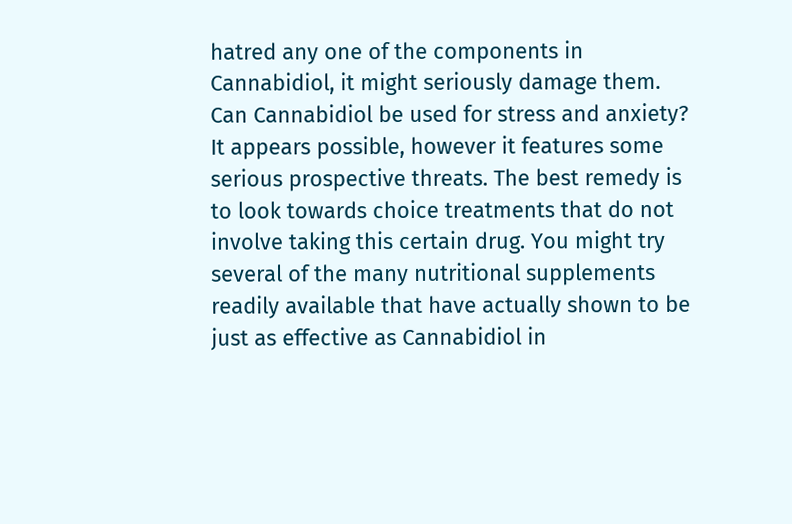hatred any one of the components in Cannabidiol, it might seriously damage them.
Can Cannabidiol be used for stress and anxiety? It appears possible, however it features some serious prospective threats. The best remedy is to look towards choice treatments that do not involve taking this certain drug. You might try several of the many nutritional supplements readily available that have actually shown to be just as effective as Cannabidiol in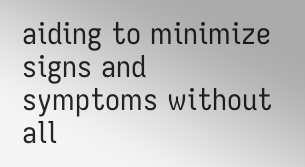aiding to minimize signs and symptoms without all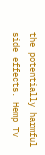the potentially harmful side effects. Hemp Tv